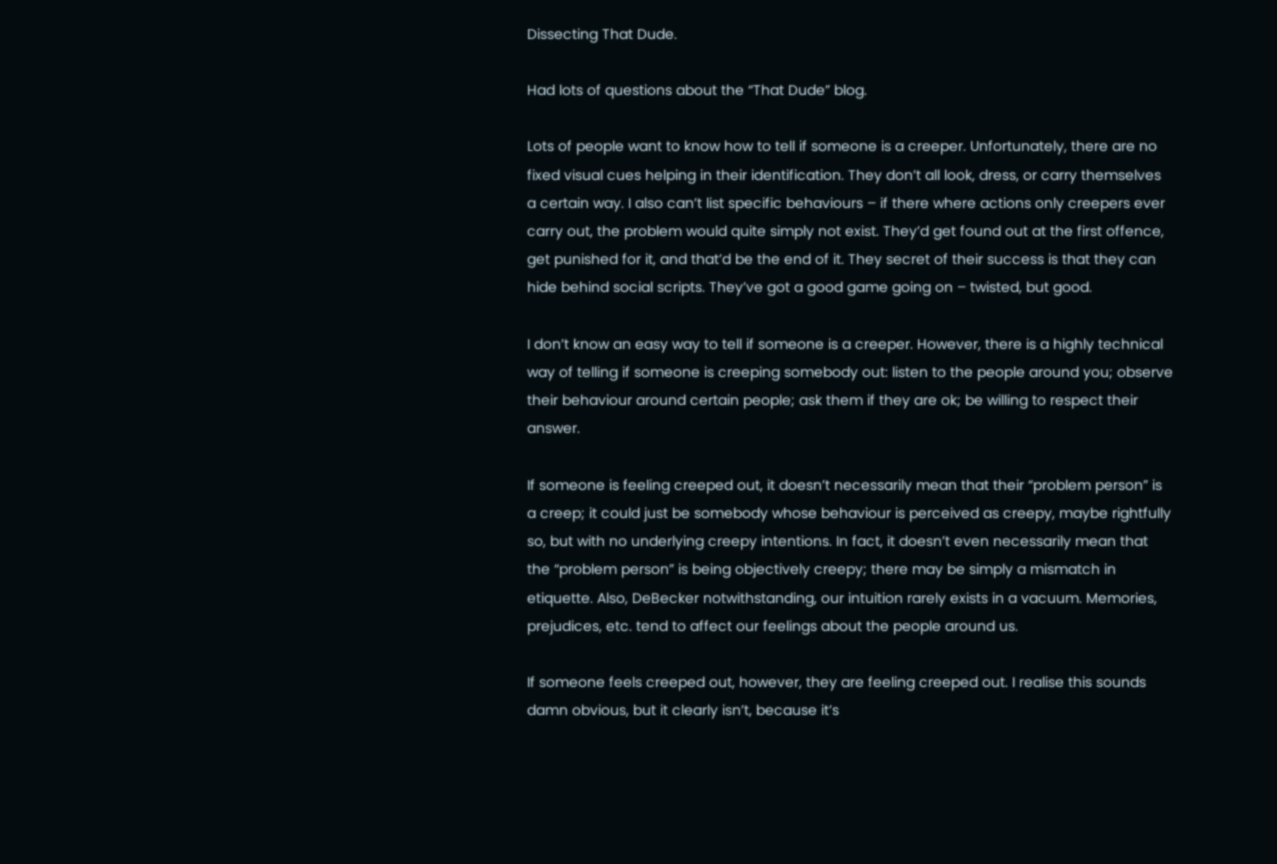Dissecting That Dude.

Had lots of questions about the “That Dude” blog.

Lots of people want to know how to tell if someone is a creeper. Unfortunately, there are no fixed visual cues helping in their identification. They don’t all look, dress, or carry themselves a certain way. I also can’t list specific behaviours – if there where actions only creepers ever carry out, the problem would quite simply not exist. They’d get found out at the first offence, get punished for it, and that’d be the end of it. They secret of their success is that they can hide behind social scripts. They’ve got a good game going on – twisted, but good.

I don’t know an easy way to tell if someone is a creeper. However, there is a highly technical way of telling if someone is creeping somebody out: listen to the people around you; observe their behaviour around certain people; ask them if they are ok; be willing to respect their answer.

If someone is feeling creeped out, it doesn’t necessarily mean that their “problem person” is a creep; it could just be somebody whose behaviour is perceived as creepy, maybe rightfully so, but with no underlying creepy intentions. In fact, it doesn’t even necessarily mean that the “problem person” is being objectively creepy; there may be simply a mismatch in etiquette. Also, DeBecker notwithstanding, our intuition rarely exists in a vacuum. Memories, prejudices, etc. tend to affect our feelings about the people around us.

If someone feels creeped out, however, they are feeling creeped out. I realise this sounds damn obvious, but it clearly isn’t, because it’s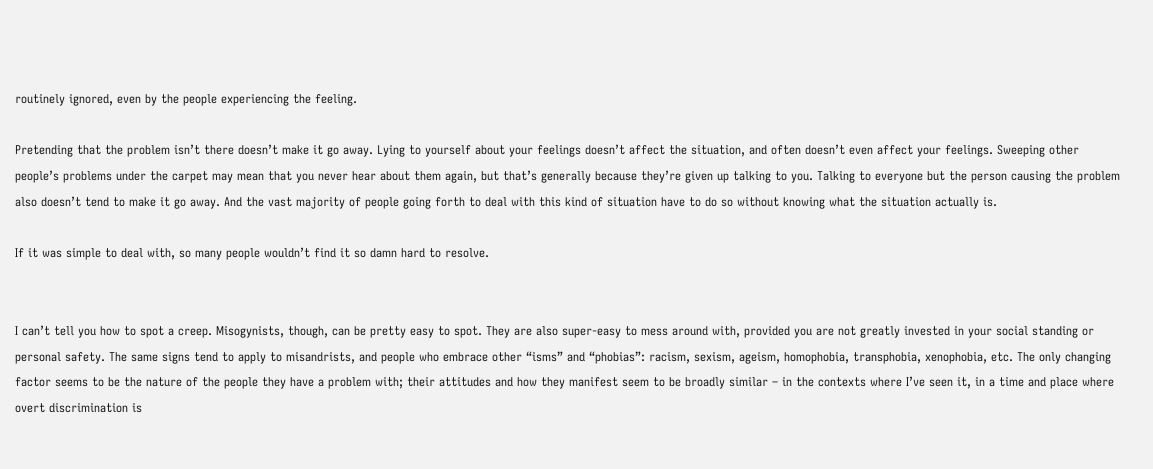routinely ignored, even by the people experiencing the feeling.

Pretending that the problem isn’t there doesn’t make it go away. Lying to yourself about your feelings doesn’t affect the situation, and often doesn’t even affect your feelings. Sweeping other people’s problems under the carpet may mean that you never hear about them again, but that’s generally because they’re given up talking to you. Talking to everyone but the person causing the problem also doesn’t tend to make it go away. And the vast majority of people going forth to deal with this kind of situation have to do so without knowing what the situation actually is.

If it was simple to deal with, so many people wouldn’t find it so damn hard to resolve.


I can’t tell you how to spot a creep. Misogynists, though, can be pretty easy to spot. They are also super-easy to mess around with, provided you are not greatly invested in your social standing or personal safety. The same signs tend to apply to misandrists, and people who embrace other “isms” and “phobias”: racism, sexism, ageism, homophobia, transphobia, xenophobia, etc. The only changing factor seems to be the nature of the people they have a problem with; their attitudes and how they manifest seem to be broadly similar – in the contexts where I’ve seen it, in a time and place where overt discrimination is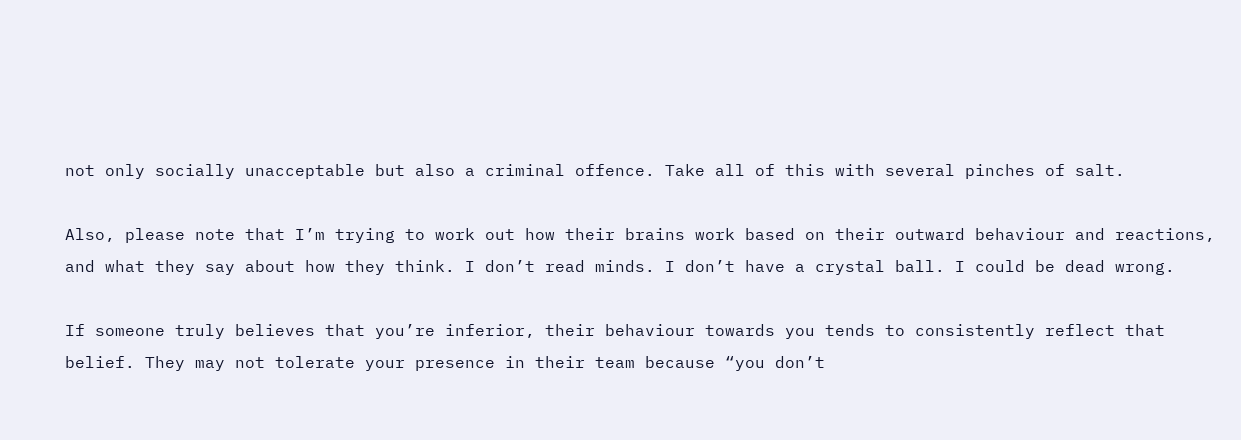not only socially unacceptable but also a criminal offence. Take all of this with several pinches of salt.

Also, please note that I’m trying to work out how their brains work based on their outward behaviour and reactions, and what they say about how they think. I don’t read minds. I don’t have a crystal ball. I could be dead wrong.

If someone truly believes that you’re inferior, their behaviour towards you tends to consistently reflect that belief. They may not tolerate your presence in their team because “you don’t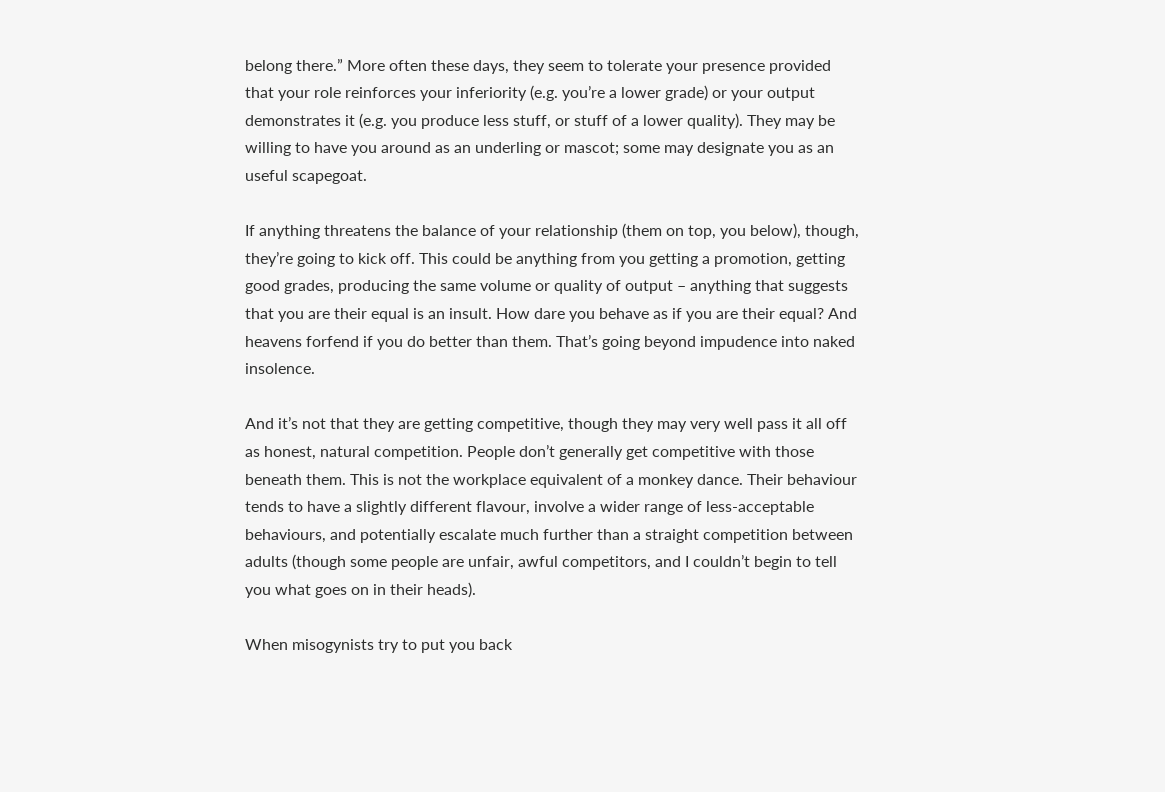belong there.” More often these days, they seem to tolerate your presence provided that your role reinforces your inferiority (e.g. you’re a lower grade) or your output demonstrates it (e.g. you produce less stuff, or stuff of a lower quality). They may be willing to have you around as an underling or mascot; some may designate you as an useful scapegoat.

If anything threatens the balance of your relationship (them on top, you below), though, they’re going to kick off. This could be anything from you getting a promotion, getting good grades, producing the same volume or quality of output – anything that suggests that you are their equal is an insult. How dare you behave as if you are their equal? And heavens forfend if you do better than them. That’s going beyond impudence into naked insolence.

And it’s not that they are getting competitive, though they may very well pass it all off as honest, natural competition. People don’t generally get competitive with those beneath them. This is not the workplace equivalent of a monkey dance. Their behaviour tends to have a slightly different flavour, involve a wider range of less-acceptable behaviours, and potentially escalate much further than a straight competition between adults (though some people are unfair, awful competitors, and I couldn’t begin to tell you what goes on in their heads).

When misogynists try to put you back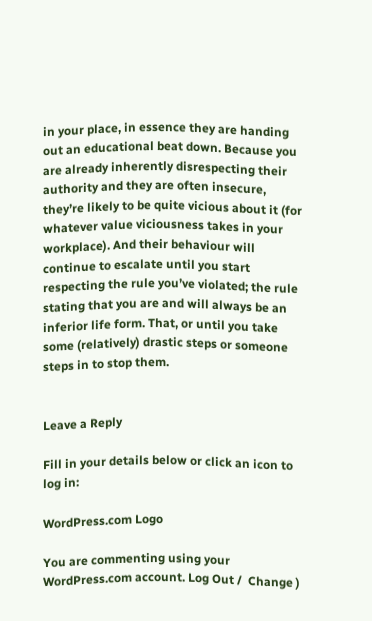in your place, in essence they are handing out an educational beat down. Because you are already inherently disrespecting their authority and they are often insecure, they’re likely to be quite vicious about it (for whatever value viciousness takes in your workplace). And their behaviour will continue to escalate until you start respecting the rule you’ve violated; the rule stating that you are and will always be an inferior life form. That, or until you take some (relatively) drastic steps or someone steps in to stop them.


Leave a Reply

Fill in your details below or click an icon to log in:

WordPress.com Logo

You are commenting using your WordPress.com account. Log Out /  Change )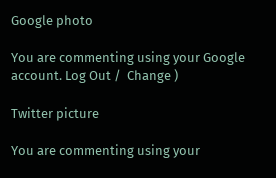Google photo

You are commenting using your Google account. Log Out /  Change )

Twitter picture

You are commenting using your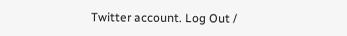Twitter account. Log Out /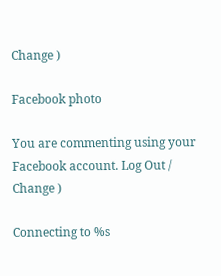Change )

Facebook photo

You are commenting using your Facebook account. Log Out /  Change )

Connecting to %s